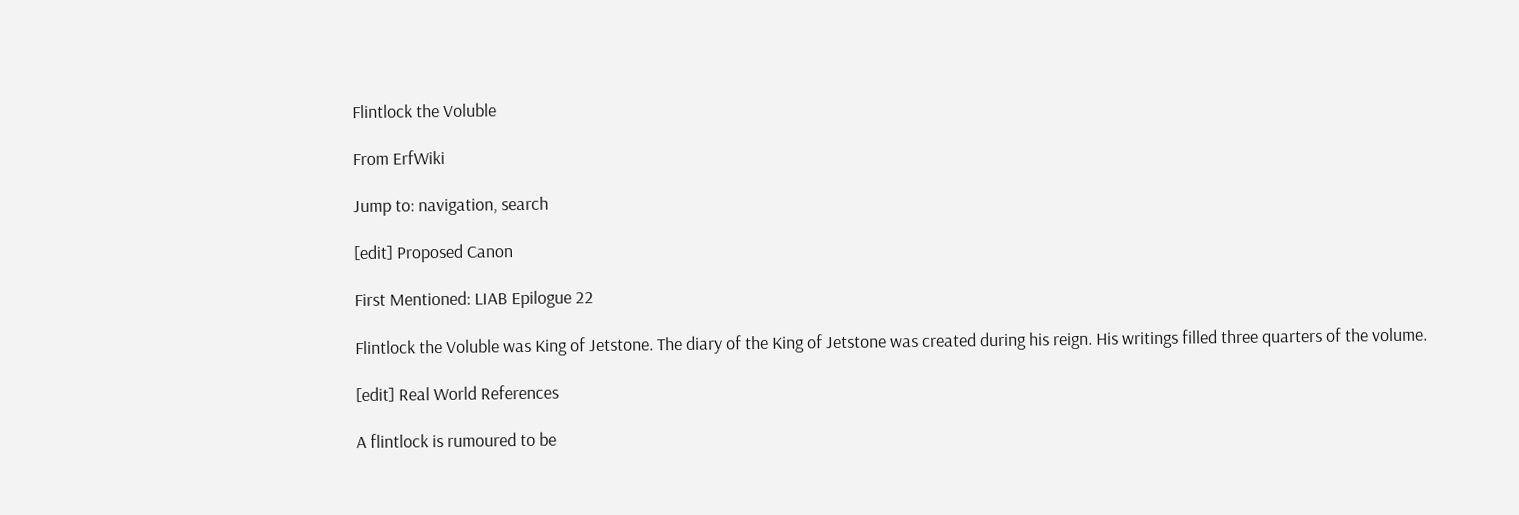Flintlock the Voluble

From ErfWiki

Jump to: navigation, search

[edit] Proposed Canon

First Mentioned: LIAB Epilogue 22

Flintlock the Voluble was King of Jetstone. The diary of the King of Jetstone was created during his reign. His writings filled three quarters of the volume.

[edit] Real World References

A flintlock is rumoured to be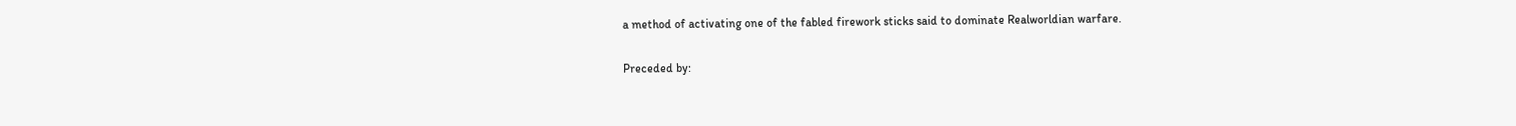a method of activating one of the fabled firework sticks said to dominate Realworldian warfare.

Preceded by: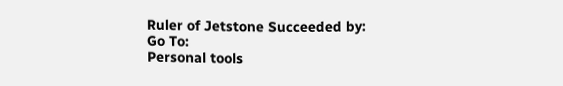Ruler of Jetstone Succeeded by:
Go To:
Personal tools